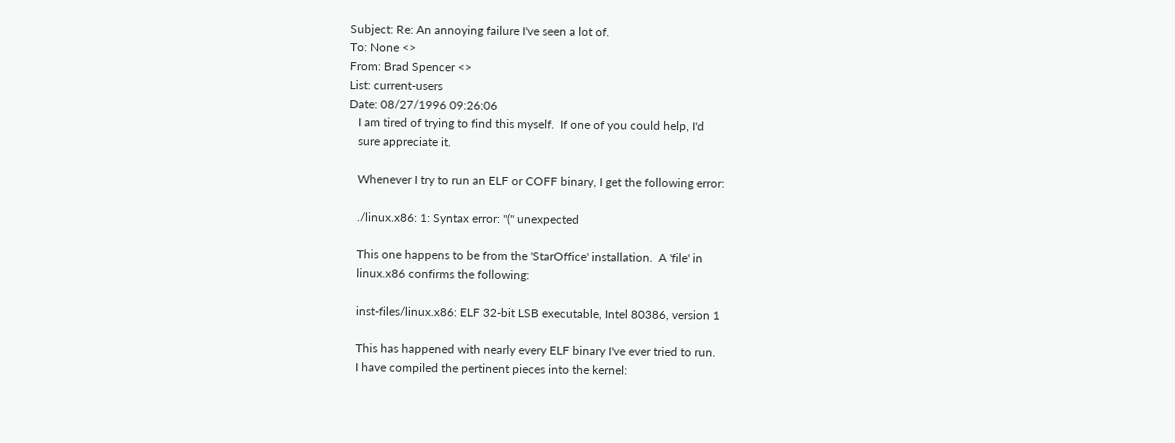Subject: Re: An annoying failure I've seen a lot of.
To: None <>
From: Brad Spencer <>
List: current-users
Date: 08/27/1996 09:26:06
   I am tired of trying to find this myself.  If one of you could help, I'd
   sure appreciate it.

   Whenever I try to run an ELF or COFF binary, I get the following error:

   ./linux.x86: 1: Syntax error: "(" unexpected

   This one happens to be from the 'StarOffice' installation.  A 'file' in
   linux.x86 confirms the following:

   inst-files/linux.x86: ELF 32-bit LSB executable, Intel 80386, version 1

   This has happened with nearly every ELF binary I've ever tried to run.
   I have compiled the pertinent pieces into the kernel: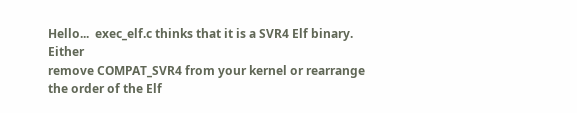Hello...  exec_elf.c thinks that it is a SVR4 Elf binary.  Either
remove COMPAT_SVR4 from your kernel or rearrange the order of the Elf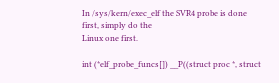In /sys/kern/exec_elf the SVR4 probe is done first, simply do the
Linux one first.

int (*elf_probe_funcs[]) __P((struct proc *, struct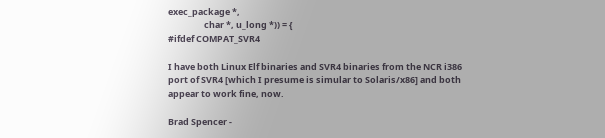exec_package *,
                  char *, u_long *)) = {
#ifdef COMPAT_SVR4

I have both Linux Elf binaries and SVR4 binaries from the NCR i386
port of SVR4 [which I presume is simular to Solaris/x86] and both
appear to work fine, now.

Brad Spencer -